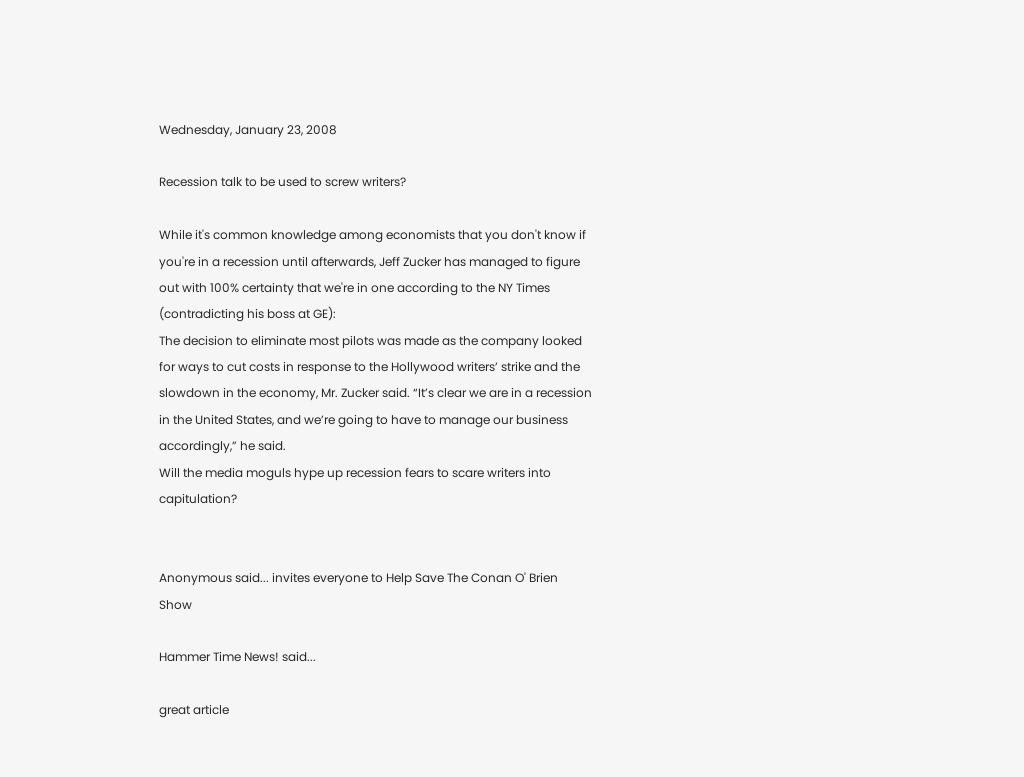Wednesday, January 23, 2008

Recession talk to be used to screw writers?

While it's common knowledge among economists that you don't know if you're in a recession until afterwards, Jeff Zucker has managed to figure out with 100% certainty that we're in one according to the NY Times (contradicting his boss at GE):
The decision to eliminate most pilots was made as the company looked for ways to cut costs in response to the Hollywood writers’ strike and the slowdown in the economy, Mr. Zucker said. “It’s clear we are in a recession in the United States, and we’re going to have to manage our business accordingly,” he said.
Will the media moguls hype up recession fears to scare writers into capitulation?


Anonymous said... invites everyone to Help Save The Conan O' Brien Show

Hammer Time News! said...

great article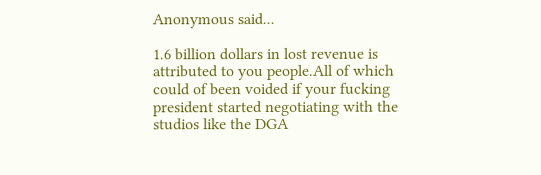Anonymous said...

1.6 billion dollars in lost revenue is attributed to you people.All of which could of been voided if your fucking president started negotiating with the studios like the DGA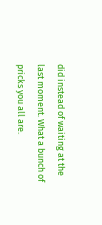did instead of waiting at the last moment. What a bunch of pricks you all are.